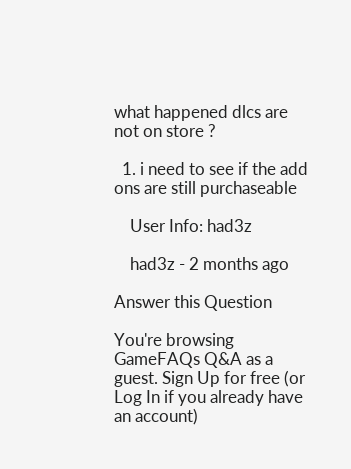what happened dlcs are not on store ?

  1. i need to see if the add ons are still purchaseable

    User Info: had3z

    had3z - 2 months ago

Answer this Question

You're browsing GameFAQs Q&A as a guest. Sign Up for free (or Log In if you already have an account)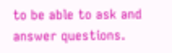to be able to ask and answer questions.